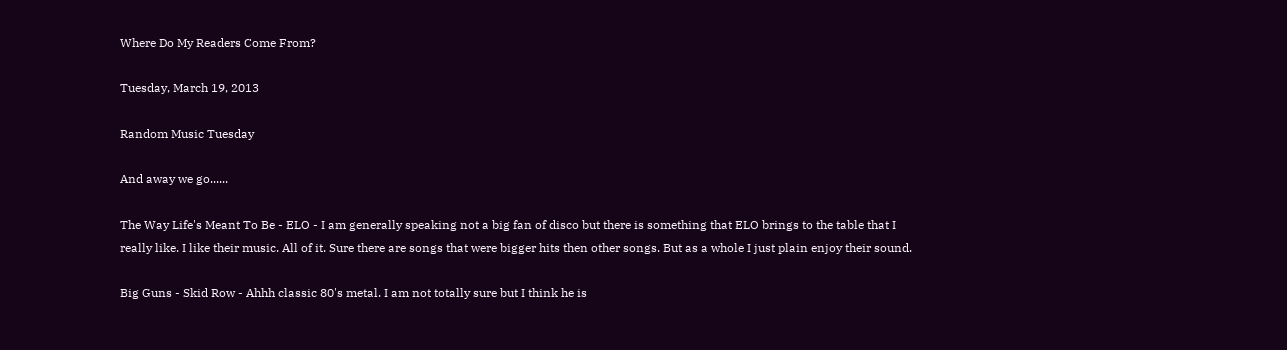Where Do My Readers Come From?

Tuesday, March 19, 2013

Random Music Tuesday

And away we go......

The Way Life's Meant To Be - ELO - I am generally speaking not a big fan of disco but there is something that ELO brings to the table that I really like. I like their music. All of it. Sure there are songs that were bigger hits then other songs. But as a whole I just plain enjoy their sound.

Big Guns - Skid Row - Ahhh classic 80's metal. I am not totally sure but I think he is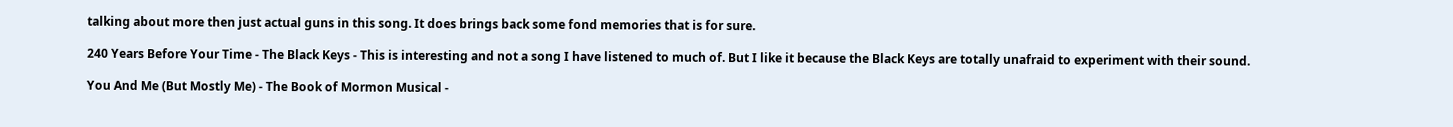talking about more then just actual guns in this song. It does brings back some fond memories that is for sure.

240 Years Before Your Time - The Black Keys - This is interesting and not a song I have listened to much of. But I like it because the Black Keys are totally unafraid to experiment with their sound.

You And Me (But Mostly Me) - The Book of Mormon Musical -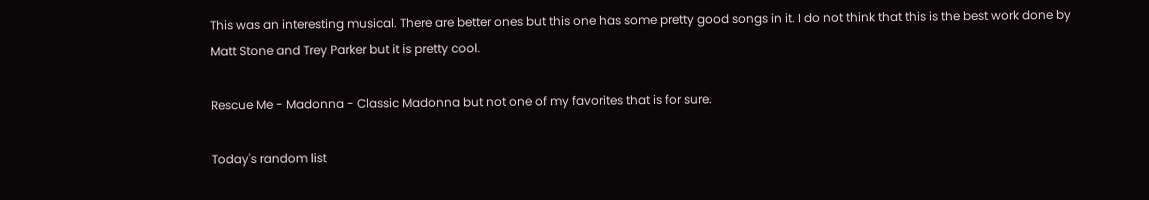This was an interesting musical. There are better ones but this one has some pretty good songs in it. I do not think that this is the best work done by Matt Stone and Trey Parker but it is pretty cool.

Rescue Me - Madonna - Classic Madonna but not one of my favorites that is for sure.

Today's random list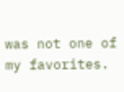was not one of my favorites.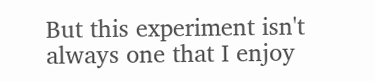But this experiment isn't always one that I enjoy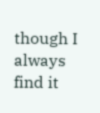though I always find it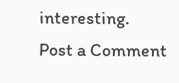interesting.
Post a Comment